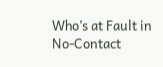Who’s at Fault in No-Contact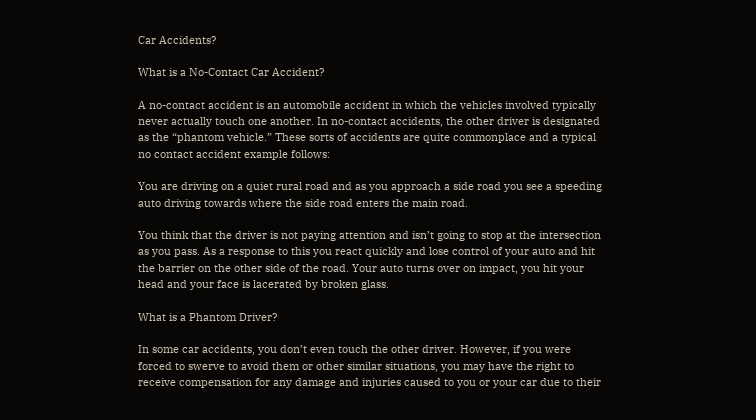Car Accidents?

What is a No-Contact Car Accident?

A no-contact accident is an automobile accident in which the vehicles involved typically never actually touch one another. In no-contact accidents, the other driver is designated as the “phantom vehicle.” These sorts of accidents are quite commonplace and a typical no contact accident example follows:

You are driving on a quiet rural road and as you approach a side road you see a speeding auto driving towards where the side road enters the main road.

You think that the driver is not paying attention and isn’t going to stop at the intersection as you pass. As a response to this you react quickly and lose control of your auto and hit the barrier on the other side of the road. Your auto turns over on impact, you hit your head and your face is lacerated by broken glass.

What is a Phantom Driver?

In some car accidents, you don’t even touch the other driver. However, if you were forced to swerve to avoid them or other similar situations, you may have the right to receive compensation for any damage and injuries caused to you or your car due to their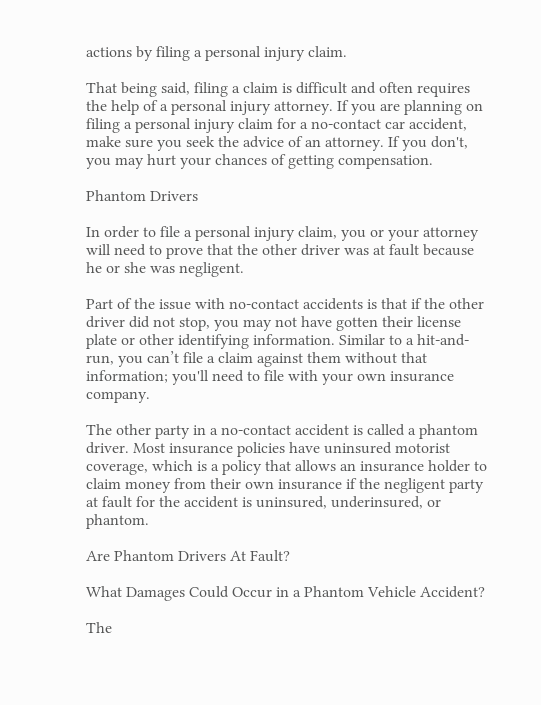actions by filing a personal injury claim.

That being said, filing a claim is difficult and often requires the help of a personal injury attorney. If you are planning on filing a personal injury claim for a no-contact car accident, make sure you seek the advice of an attorney. If you don't, you may hurt your chances of getting compensation.

Phantom Drivers

In order to file a personal injury claim, you or your attorney will need to prove that the other driver was at fault because he or she was negligent.

Part of the issue with no-contact accidents is that if the other driver did not stop, you may not have gotten their license plate or other identifying information. Similar to a hit-and-run, you can’t file a claim against them without that information; you'll need to file with your own insurance company.

The other party in a no-contact accident is called a phantom driver. Most insurance policies have uninsured motorist coverage, which is a policy that allows an insurance holder to claim money from their own insurance if the negligent party at fault for the accident is uninsured, underinsured, or phantom.

Are Phantom Drivers At Fault?

What Damages Could Occur in a Phantom Vehicle Accident?

The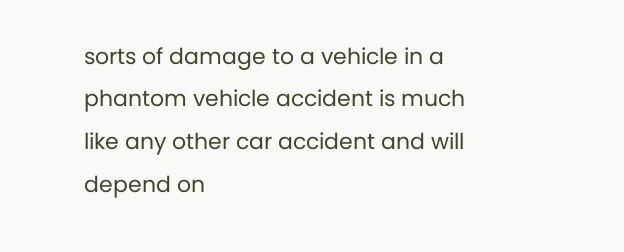sorts of damage to a vehicle in a phantom vehicle accident is much like any other car accident and will depend on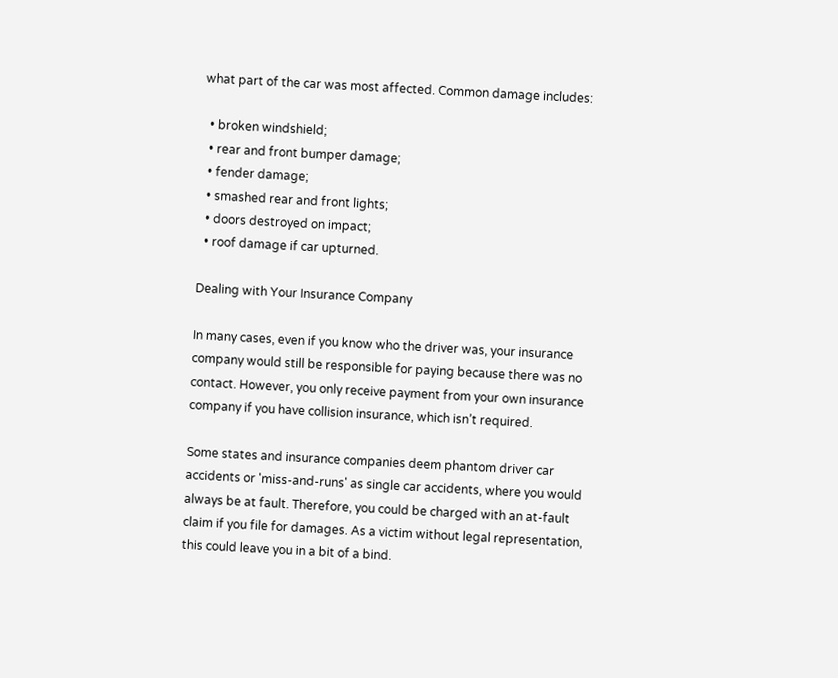what part of the car was most affected. Common damage includes:

  • broken windshield;
  • rear and front bumper damage;
  • fender damage;
  • smashed rear and front lights;
  • doors destroyed on impact;
  • roof damage if car upturned.

Dealing with Your Insurance Company

In many cases, even if you know who the driver was, your insurance company would still be responsible for paying because there was no contact. However, you only receive payment from your own insurance company if you have collision insurance, which isn’t required.

Some states and insurance companies deem phantom driver car accidents or 'miss-and-runs' as single car accidents, where you would always be at fault. Therefore, you could be charged with an at-fault claim if you file for damages. As a victim without legal representation, this could leave you in a bit of a bind.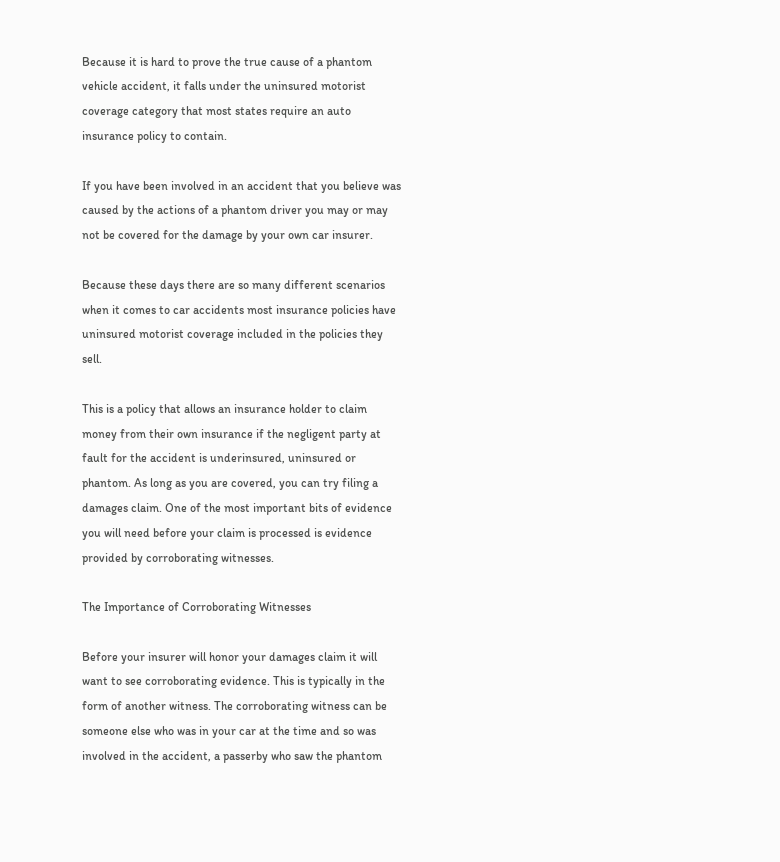Because it is hard to prove the true cause of a phantom vehicle accident, it falls under the uninsured motorist coverage category that most states require an auto insurance policy to contain.

If you have been involved in an accident that you believe was caused by the actions of a phantom driver you may or may not be covered for the damage by your own car insurer.

Because these days there are so many different scenarios when it comes to car accidents most insurance policies have uninsured motorist coverage included in the policies they sell.

This is a policy that allows an insurance holder to claim money from their own insurance if the negligent party at fault for the accident is underinsured, uninsured or phantom. As long as you are covered, you can try filing a damages claim. One of the most important bits of evidence you will need before your claim is processed is evidence provided by corroborating witnesses.

The Importance of Corroborating Witnesses

Before your insurer will honor your damages claim it will want to see corroborating evidence. This is typically in the form of another witness. The corroborating witness can be someone else who was in your car at the time and so was involved in the accident, a passerby who saw the phantom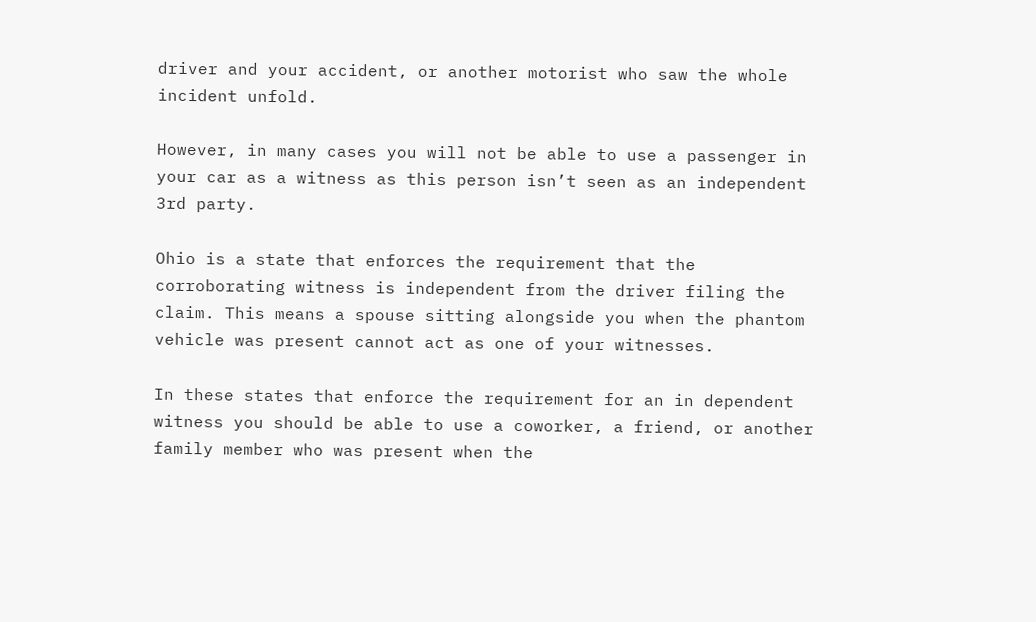driver and your accident, or another motorist who saw the whole incident unfold.

However, in many cases you will not be able to use a passenger in your car as a witness as this person isn’t seen as an independent 3rd party.

Ohio is a state that enforces the requirement that the corroborating witness is independent from the driver filing the claim. This means a spouse sitting alongside you when the phantom vehicle was present cannot act as one of your witnesses.

In these states that enforce the requirement for an in dependent witness you should be able to use a coworker, a friend, or another family member who was present when the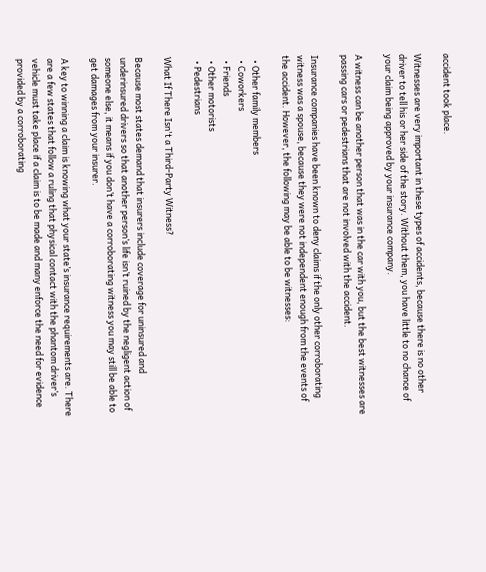accident took place.

Witnesses are very important in these types of accidents, because there is no other driver to tell his or her side of the story. Without them, you have little to no chance of your claim being approved by your insurance company.

A witness can be another person that was in the car with you, but the best witnesses are passing cars or pedestrians that are not involved with the accident.

Insurance companies have been known to deny claims if the only other corroborating witness was a spouse, because they were not independent enough from the events of the accident. However, the following may be able to be witnesses:

  • Other family members
  • Coworkers
  • Friends
  • Other motorists
  • Pedestrians

What If There Isn't a Third-Party Witness?

Because most states demand that insurers include coverage for uninsured and underinsured drivers so that another person’s life isn’t ruined by the negligent action of someone else, it means if you don’t have a corroborating witness you may still be able to get damages from your insurer.

A key to winning a claim is knowing what your state’s insurance requirements are. There are a few states that follow a ruling that physical contact with the phantom driver’s vehicle must take place if a claim is to be made and many enforce the need for evidence provided by a corroborating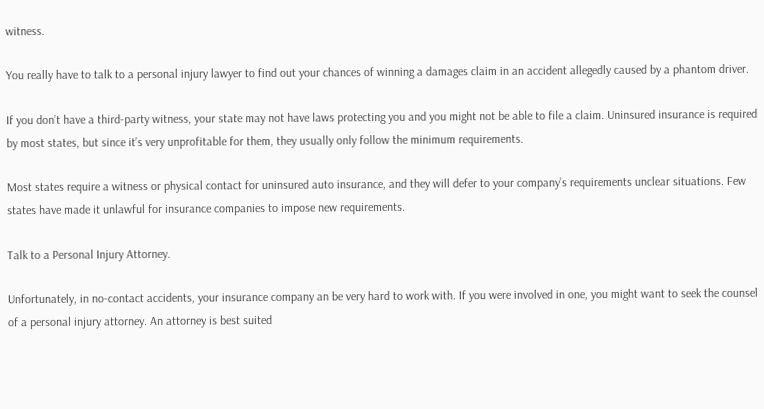witness.

You really have to talk to a personal injury lawyer to find out your chances of winning a damages claim in an accident allegedly caused by a phantom driver.

If you don’t have a third-party witness, your state may not have laws protecting you and you might not be able to file a claim. Uninsured insurance is required by most states, but since it’s very unprofitable for them, they usually only follow the minimum requirements.

Most states require a witness or physical contact for uninsured auto insurance, and they will defer to your company’s requirements unclear situations. Few states have made it unlawful for insurance companies to impose new requirements.

Talk to a Personal Injury Attorney.

Unfortunately, in no-contact accidents, your insurance company an be very hard to work with. If you were involved in one, you might want to seek the counsel of a personal injury attorney. An attorney is best suited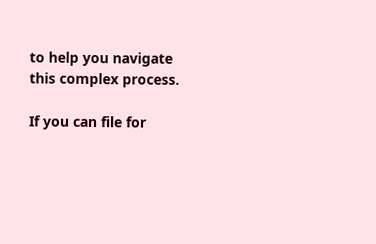to help you navigate this complex process.

If you can file for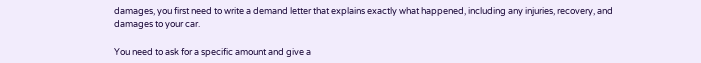damages, you first need to write a demand letter that explains exactly what happened, including any injuries, recovery, and damages to your car.

You need to ask for a specific amount and give a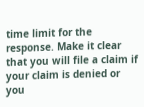time limit for the response. Make it clear that you will file a claim if your claim is denied or you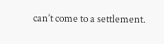can’t come to a settlement.